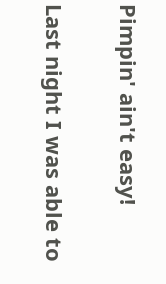Pimpin' ain't easy!

Last night I was able to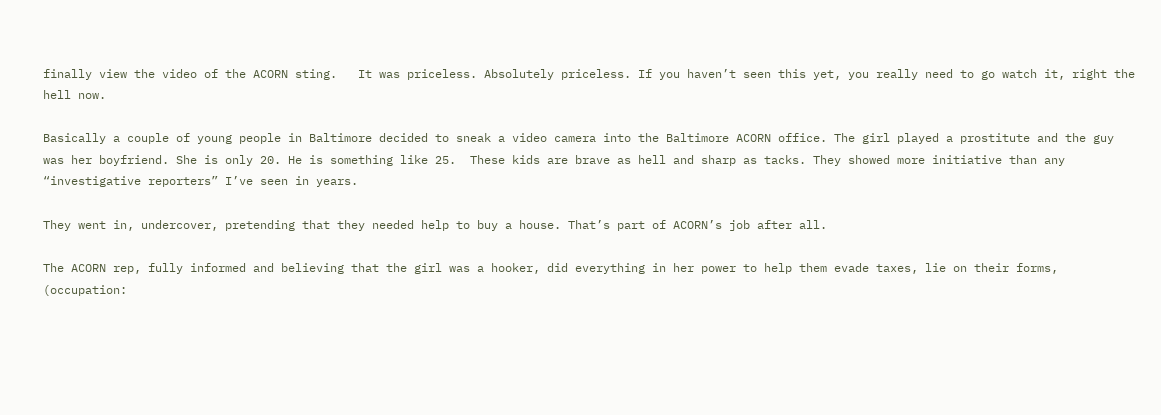finally view the video of the ACORN sting.   It was priceless. Absolutely priceless. If you haven’t seen this yet, you really need to go watch it, right the hell now.

Basically a couple of young people in Baltimore decided to sneak a video camera into the Baltimore ACORN office. The girl played a prostitute and the guy was her boyfriend. She is only 20. He is something like 25.  These kids are brave as hell and sharp as tacks. They showed more initiative than any “investigative reporters” I’ve seen in years.

They went in, undercover, pretending that they needed help to buy a house. That’s part of ACORN’s job after all.

The ACORN rep, fully informed and believing that the girl was a hooker, did everything in her power to help them evade taxes, lie on their forms, (occupation: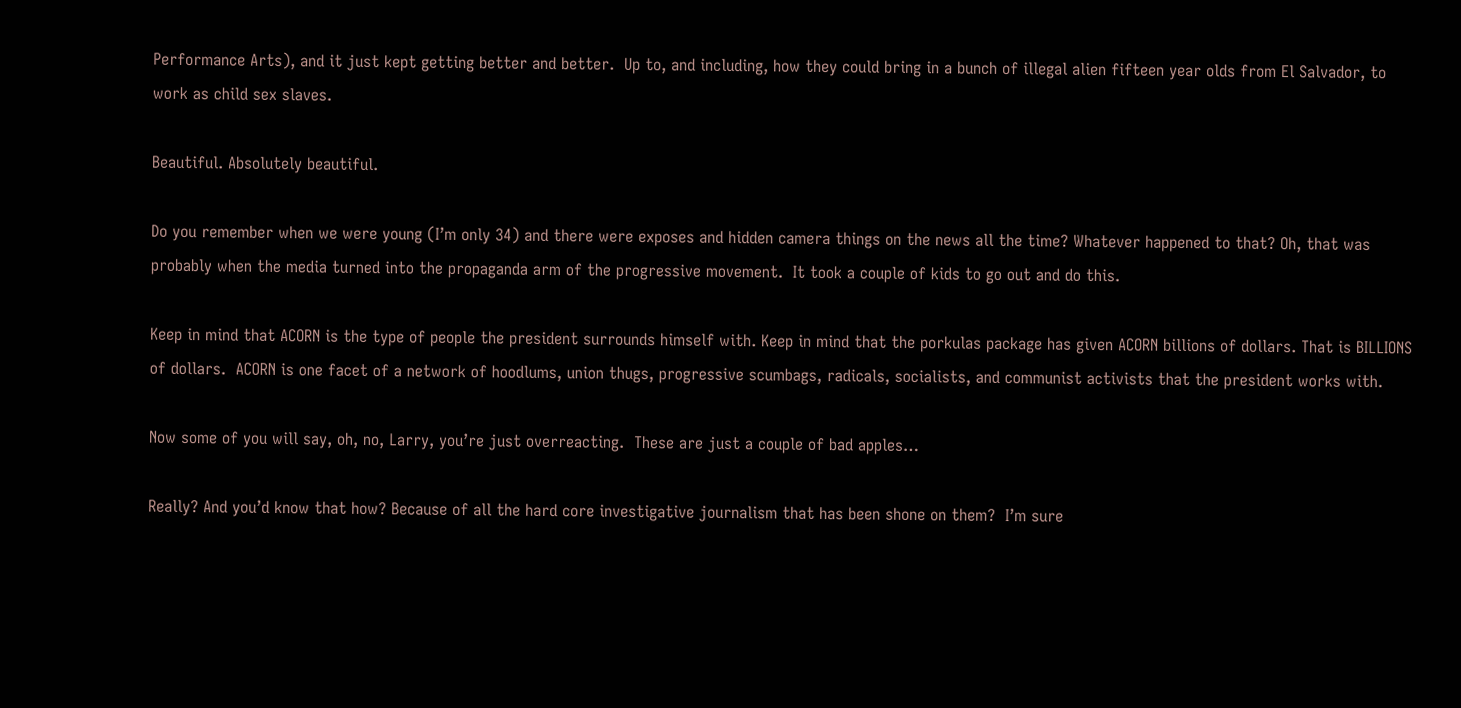Performance Arts), and it just kept getting better and better.  Up to, and including, how they could bring in a bunch of illegal alien fifteen year olds from El Salvador, to work as child sex slaves.

Beautiful. Absolutely beautiful.

Do you remember when we were young (I’m only 34) and there were exposes and hidden camera things on the news all the time? Whatever happened to that? Oh, that was probably when the media turned into the propaganda arm of the progressive movement.  It took a couple of kids to go out and do this.

Keep in mind that ACORN is the type of people the president surrounds himself with. Keep in mind that the porkulas package has given ACORN billions of dollars. That is BILLIONS of dollars.  ACORN is one facet of a network of hoodlums, union thugs, progressive scumbags, radicals, socialists, and communist activists that the president works with.

Now some of you will say, oh, no, Larry, you’re just overreacting.  These are just a couple of bad apples…

Really? And you’d know that how? Because of all the hard core investigative journalism that has been shone on them?  I’m sure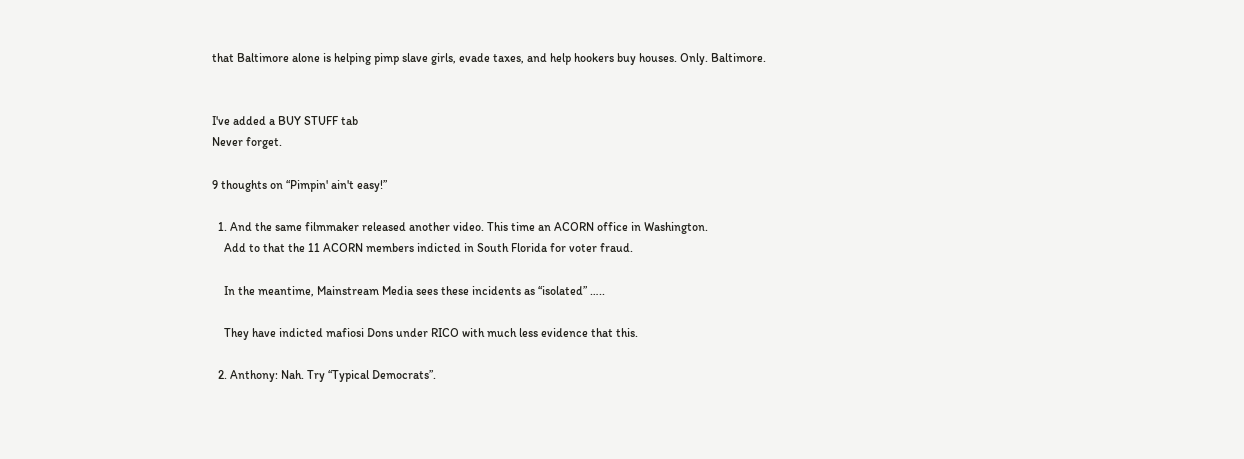that Baltimore alone is helping pimp slave girls, evade taxes, and help hookers buy houses. Only. Baltimore.


I've added a BUY STUFF tab
Never forget.

9 thoughts on “Pimpin' ain't easy!”

  1. And the same filmmaker released another video. This time an ACORN office in Washington.
    Add to that the 11 ACORN members indicted in South Florida for voter fraud.

    In the meantime, Mainstream Media sees these incidents as “isolated” …..

    They have indicted mafiosi Dons under RICO with much less evidence that this.

  2. Anthony: Nah. Try “Typical Democrats”.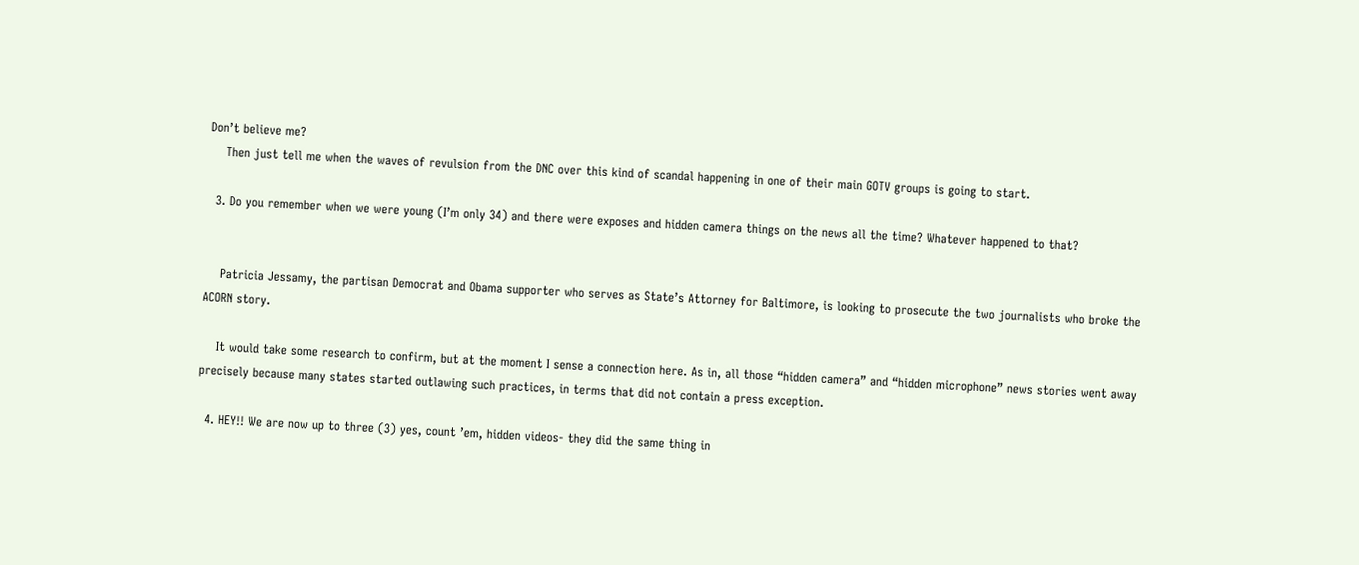Don’t believe me?
    Then just tell me when the waves of revulsion from the DNC over this kind of scandal happening in one of their main GOTV groups is going to start.

  3. Do you remember when we were young (I’m only 34) and there were exposes and hidden camera things on the news all the time? Whatever happened to that?


    Patricia Jessamy, the partisan Democrat and Obama supporter who serves as State’s Attorney for Baltimore, is looking to prosecute the two journalists who broke the ACORN story.

    It would take some research to confirm, but at the moment I sense a connection here. As in, all those “hidden camera” and “hidden microphone” news stories went away precisely because many states started outlawing such practices, in terms that did not contain a press exception.

  4. HEY!! We are now up to three (3) yes, count ’em, hidden videos- they did the same thing in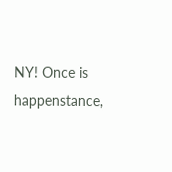NY! Once is happenstance,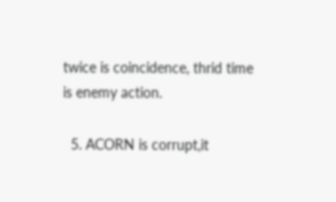twice is coincidence, thrid time is enemy action.

  5. ACORN is corrupt,it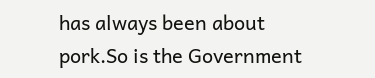has always been about pork.So is the Government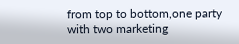from top to bottom,one party with two marketing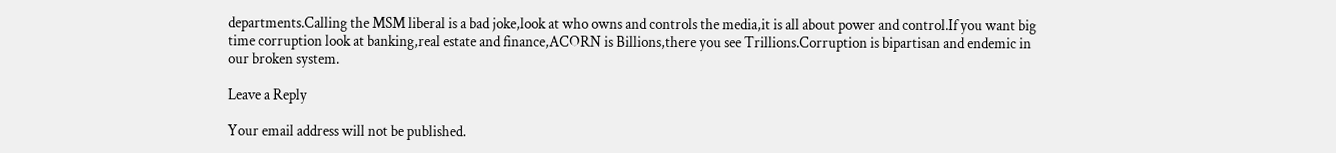departments.Calling the MSM liberal is a bad joke,look at who owns and controls the media,it is all about power and control.If you want big time corruption look at banking,real estate and finance,ACORN is Billions,there you see Trillions.Corruption is bipartisan and endemic in our broken system.

Leave a Reply

Your email address will not be published.